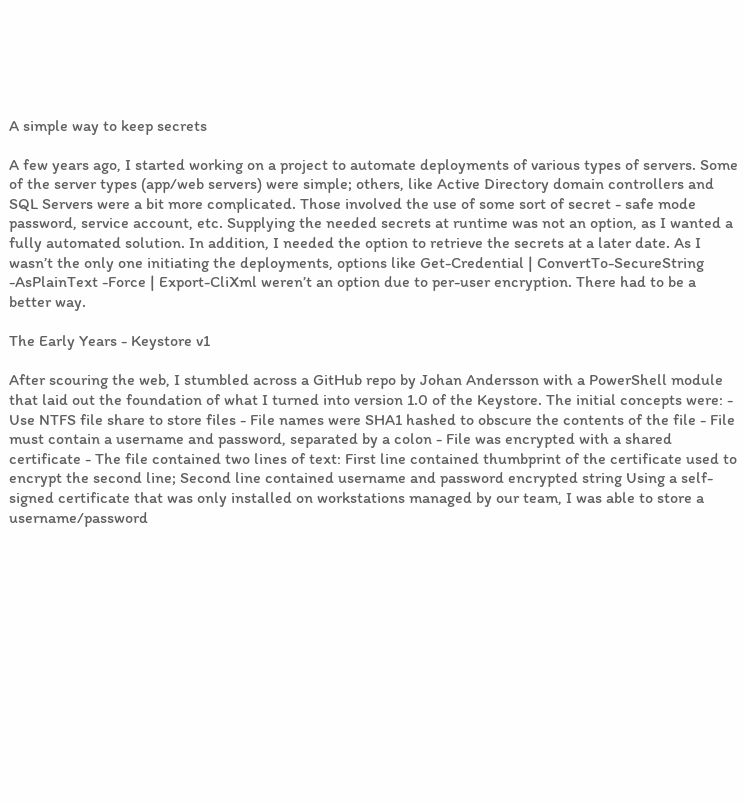A simple way to keep secrets

A few years ago, I started working on a project to automate deployments of various types of servers. Some of the server types (app/web servers) were simple; others, like Active Directory domain controllers and SQL Servers were a bit more complicated. Those involved the use of some sort of secret - safe mode password, service account, etc. Supplying the needed secrets at runtime was not an option, as I wanted a fully automated solution. In addition, I needed the option to retrieve the secrets at a later date. As I wasn’t the only one initiating the deployments, options like Get-Credential | ConvertTo-SecureString -AsPlainText -Force | Export-CliXml weren’t an option due to per-user encryption. There had to be a better way.

The Early Years - Keystore v1

After scouring the web, I stumbled across a GitHub repo by Johan Andersson with a PowerShell module that laid out the foundation of what I turned into version 1.0 of the Keystore. The initial concepts were: - Use NTFS file share to store files - File names were SHA1 hashed to obscure the contents of the file - File must contain a username and password, separated by a colon - File was encrypted with a shared certificate - The file contained two lines of text: First line contained thumbprint of the certificate used to encrypt the second line; Second line contained username and password encrypted string Using a self-signed certificate that was only installed on workstations managed by our team, I was able to store a username/password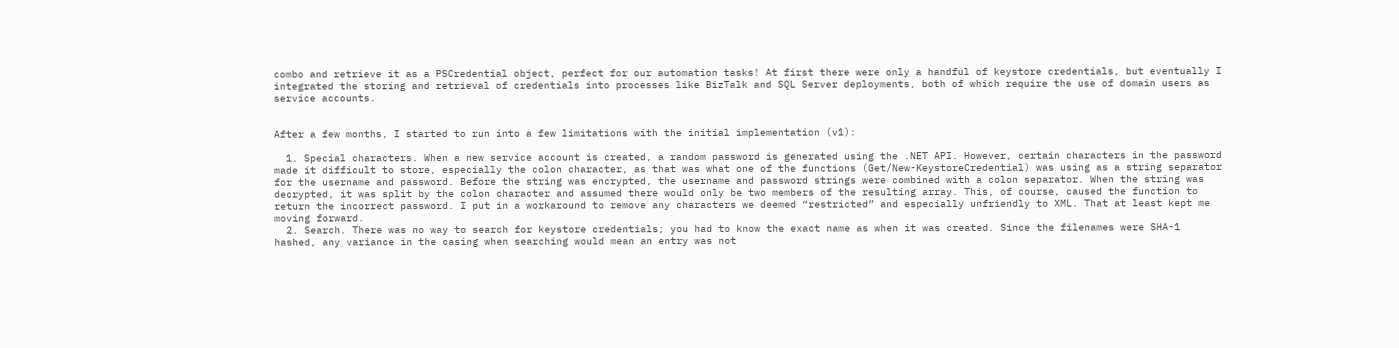combo and retrieve it as a PSCredential object, perfect for our automation tasks! At first there were only a handful of keystore credentials, but eventually I integrated the storing and retrieval of credentials into processes like BizTalk and SQL Server deployments, both of which require the use of domain users as service accounts.


After a few months, I started to run into a few limitations with the initial implementation (v1):

  1. Special characters. When a new service account is created, a random password is generated using the .NET API. However, certain characters in the password made it difficult to store, especially the colon character, as that was what one of the functions (Get/New-KeystoreCredential) was using as a string separator for the username and password. Before the string was encrypted, the username and password strings were combined with a colon separator. When the string was decrypted, it was split by the colon character and assumed there would only be two members of the resulting array. This, of course, caused the function to return the incorrect password. I put in a workaround to remove any characters we deemed “restricted” and especially unfriendly to XML. That at least kept me moving forward.
  2. Search. There was no way to search for keystore credentials; you had to know the exact name as when it was created. Since the filenames were SHA-1 hashed, any variance in the casing when searching would mean an entry was not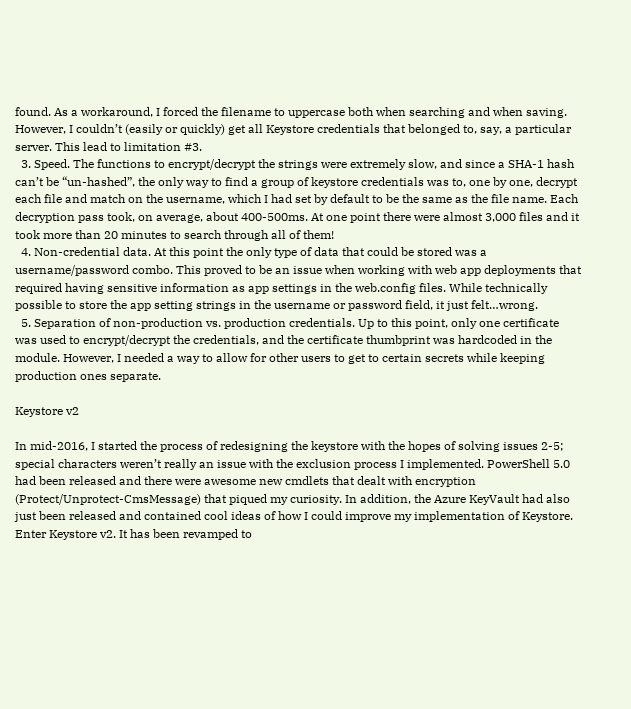found. As a workaround, I forced the filename to uppercase both when searching and when saving. However, I couldn’t (easily or quickly) get all Keystore credentials that belonged to, say, a particular server. This lead to limitation #3.
  3. Speed. The functions to encrypt/decrypt the strings were extremely slow, and since a SHA-1 hash can’t be “un-hashed”, the only way to find a group of keystore credentials was to, one by one, decrypt each file and match on the username, which I had set by default to be the same as the file name. Each decryption pass took, on average, about 400-500ms. At one point there were almost 3,000 files and it took more than 20 minutes to search through all of them!
  4. Non-credential data. At this point the only type of data that could be stored was a username/password combo. This proved to be an issue when working with web app deployments that required having sensitive information as app settings in the web.config files. While technically possible to store the app setting strings in the username or password field, it just felt…wrong.
  5. Separation of non-production vs. production credentials. Up to this point, only one certificate was used to encrypt/decrypt the credentials, and the certificate thumbprint was hardcoded in the module. However, I needed a way to allow for other users to get to certain secrets while keeping production ones separate.

Keystore v2

In mid-2016, I started the process of redesigning the keystore with the hopes of solving issues 2-5; special characters weren’t really an issue with the exclusion process I implemented. PowerShell 5.0 had been released and there were awesome new cmdlets that dealt with encryption (Protect/Unprotect-CmsMessage) that piqued my curiosity. In addition, the Azure KeyVault had also just been released and contained cool ideas of how I could improve my implementation of Keystore. Enter Keystore v2. It has been revamped to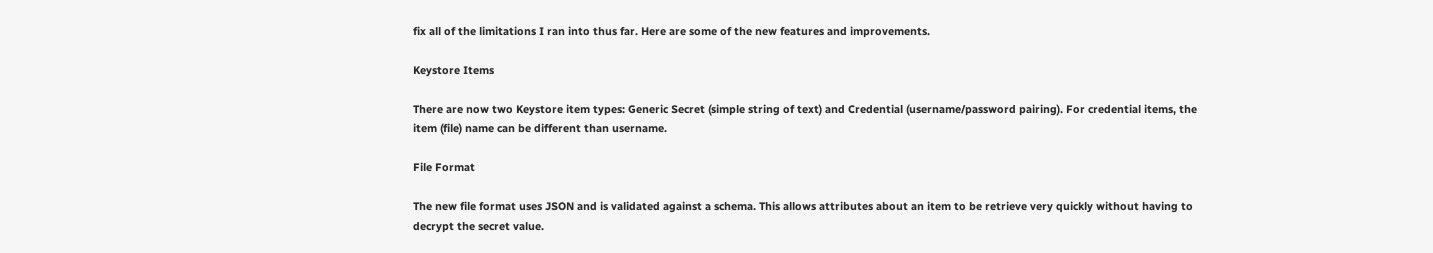fix all of the limitations I ran into thus far. Here are some of the new features and improvements.

Keystore Items

There are now two Keystore item types: Generic Secret (simple string of text) and Credential (username/password pairing). For credential items, the item (file) name can be different than username.

File Format

The new file format uses JSON and is validated against a schema. This allows attributes about an item to be retrieve very quickly without having to decrypt the secret value.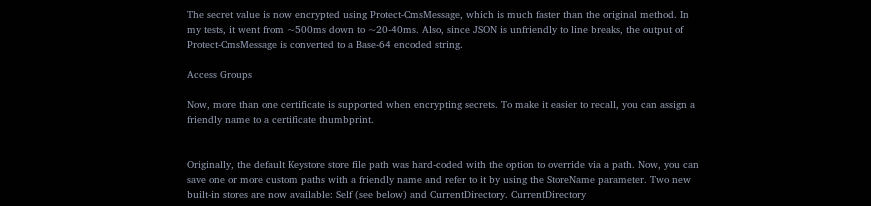The secret value is now encrypted using Protect-CmsMessage, which is much faster than the original method. In my tests, it went from ~500ms down to ~20-40ms. Also, since JSON is unfriendly to line breaks, the output of Protect-CmsMessage is converted to a Base-64 encoded string.

Access Groups

Now, more than one certificate is supported when encrypting secrets. To make it easier to recall, you can assign a friendly name to a certificate thumbprint.


Originally, the default Keystore store file path was hard-coded with the option to override via a path. Now, you can save one or more custom paths with a friendly name and refer to it by using the StoreName parameter. Two new built-in stores are now available: Self (see below) and CurrentDirectory. CurrentDirectory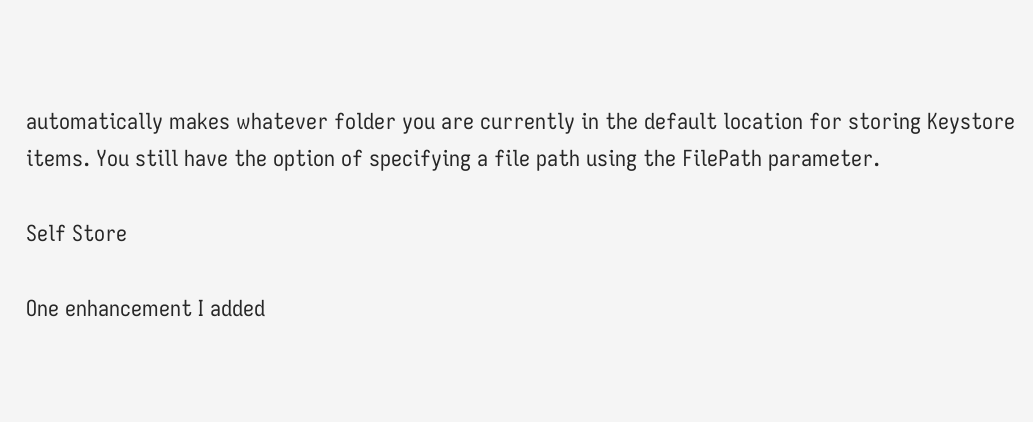automatically makes whatever folder you are currently in the default location for storing Keystore items. You still have the option of specifying a file path using the FilePath parameter.

Self Store

One enhancement I added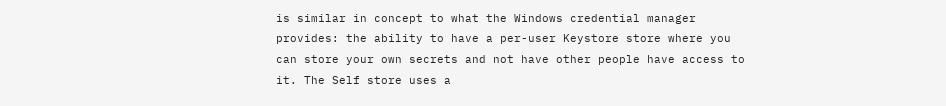is similar in concept to what the Windows credential manager provides: the ability to have a per-user Keystore store where you can store your own secrets and not have other people have access to it. The Self store uses a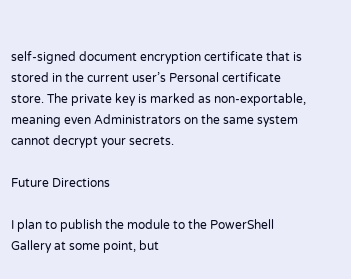self-signed document encryption certificate that is stored in the current user’s Personal certificate store. The private key is marked as non-exportable, meaning even Administrators on the same system cannot decrypt your secrets.

Future Directions

I plan to publish the module to the PowerShell Gallery at some point, but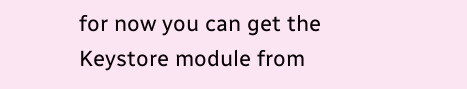for now you can get the Keystore module from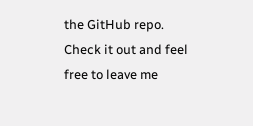the GitHub repo. Check it out and feel free to leave me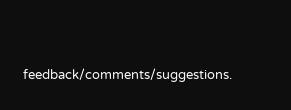feedback/comments/suggestions.